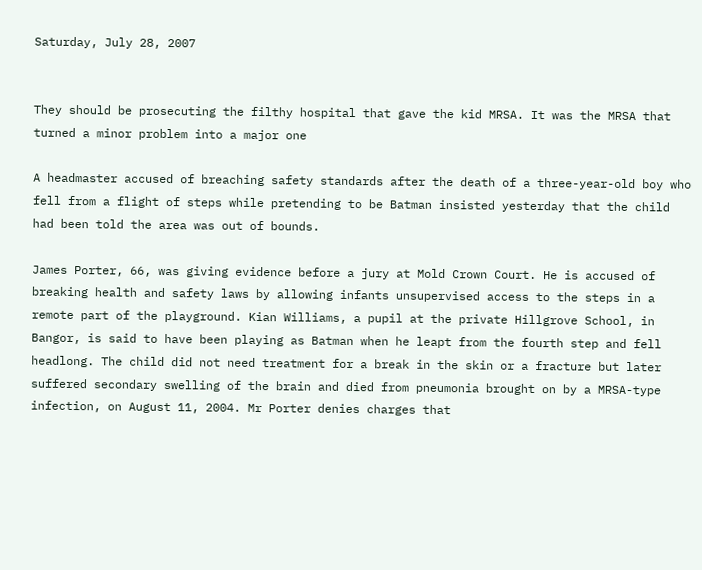Saturday, July 28, 2007


They should be prosecuting the filthy hospital that gave the kid MRSA. It was the MRSA that turned a minor problem into a major one

A headmaster accused of breaching safety standards after the death of a three-year-old boy who fell from a flight of steps while pretending to be Batman insisted yesterday that the child had been told the area was out of bounds.

James Porter, 66, was giving evidence before a jury at Mold Crown Court. He is accused of breaking health and safety laws by allowing infants unsupervised access to the steps in a remote part of the playground. Kian Williams, a pupil at the private Hillgrove School, in Bangor, is said to have been playing as Batman when he leapt from the fourth step and fell headlong. The child did not need treatment for a break in the skin or a fracture but later suffered secondary swelling of the brain and died from pneumonia brought on by a MRSA-type infection, on August 11, 2004. Mr Porter denies charges that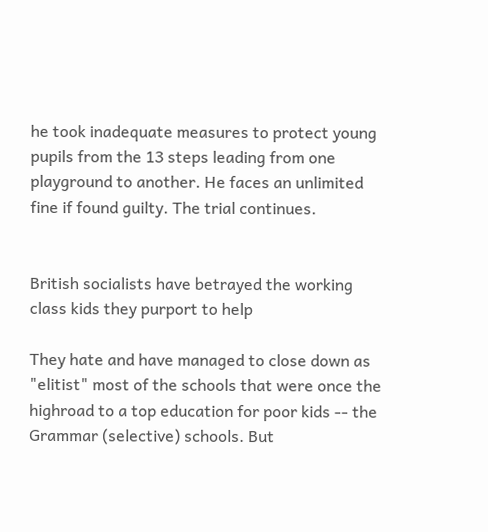he took inadequate measures to protect young pupils from the 13 steps leading from one playground to another. He faces an unlimited fine if found guilty. The trial continues.


British socialists have betrayed the working class kids they purport to help

They hate and have managed to close down as "elitist" most of the schools that were once the highroad to a top education for poor kids -- the Grammar (selective) schools. But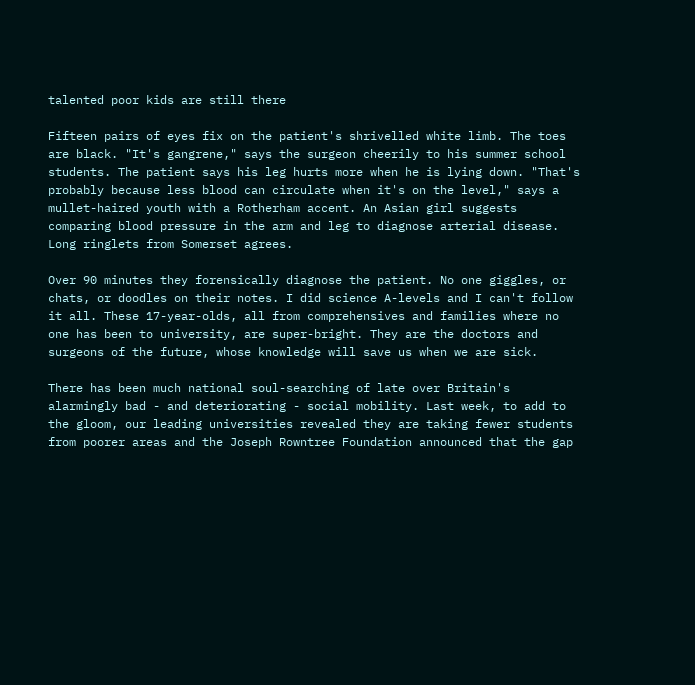talented poor kids are still there

Fifteen pairs of eyes fix on the patient's shrivelled white limb. The toes are black. "It's gangrene," says the surgeon cheerily to his summer school students. The patient says his leg hurts more when he is lying down. "That's probably because less blood can circulate when it's on the level," says a mullet-haired youth with a Rotherham accent. An Asian girl suggests comparing blood pressure in the arm and leg to diagnose arterial disease. Long ringlets from Somerset agrees.

Over 90 minutes they forensically diagnose the patient. No one giggles, or chats, or doodles on their notes. I did science A-levels and I can't follow it all. These 17-year-olds, all from comprehensives and families where no one has been to university, are super-bright. They are the doctors and surgeons of the future, whose knowledge will save us when we are sick.

There has been much national soul-searching of late over Britain's alarmingly bad - and deteriorating - social mobility. Last week, to add to the gloom, our leading universities revealed they are taking fewer students from poorer areas and the Joseph Rowntree Foundation announced that the gap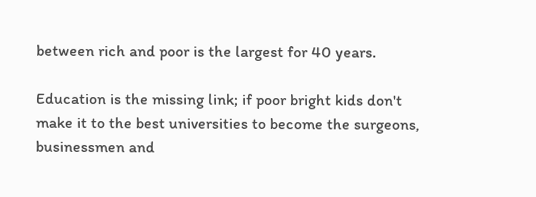between rich and poor is the largest for 40 years.

Education is the missing link; if poor bright kids don't make it to the best universities to become the surgeons, businessmen and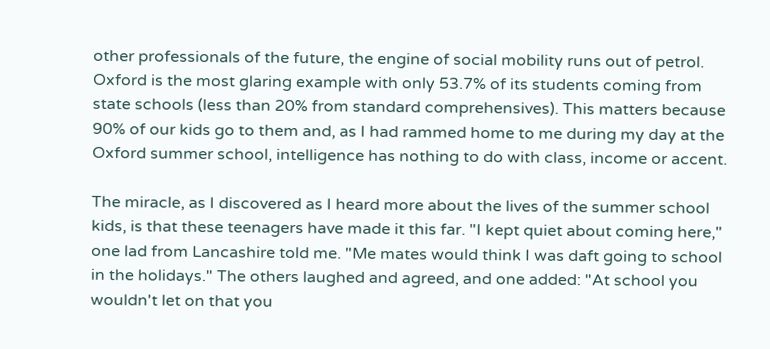other professionals of the future, the engine of social mobility runs out of petrol. Oxford is the most glaring example with only 53.7% of its students coming from state schools (less than 20% from standard comprehensives). This matters because 90% of our kids go to them and, as I had rammed home to me during my day at the Oxford summer school, intelligence has nothing to do with class, income or accent.

The miracle, as I discovered as I heard more about the lives of the summer school kids, is that these teenagers have made it this far. "I kept quiet about coming here," one lad from Lancashire told me. "Me mates would think I was daft going to school in the holidays." The others laughed and agreed, and one added: "At school you wouldn't let on that you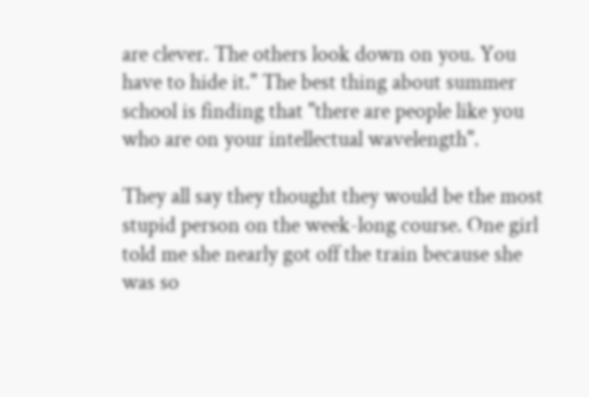are clever. The others look down on you. You have to hide it." The best thing about summer school is finding that "there are people like you who are on your intellectual wavelength".

They all say they thought they would be the most stupid person on the week-long course. One girl told me she nearly got off the train because she was so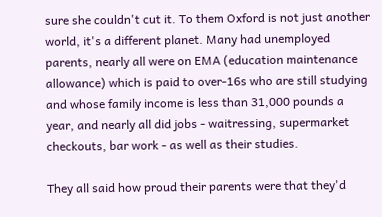sure she couldn't cut it. To them Oxford is not just another world, it's a different planet. Many had unemployed parents, nearly all were on EMA (education maintenance allowance) which is paid to over-16s who are still studying and whose family income is less than 31,000 pounds a year, and nearly all did jobs - waitressing, supermarket checkouts, bar work - as well as their studies.

They all said how proud their parents were that they'd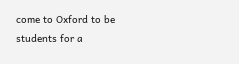come to Oxford to be students for a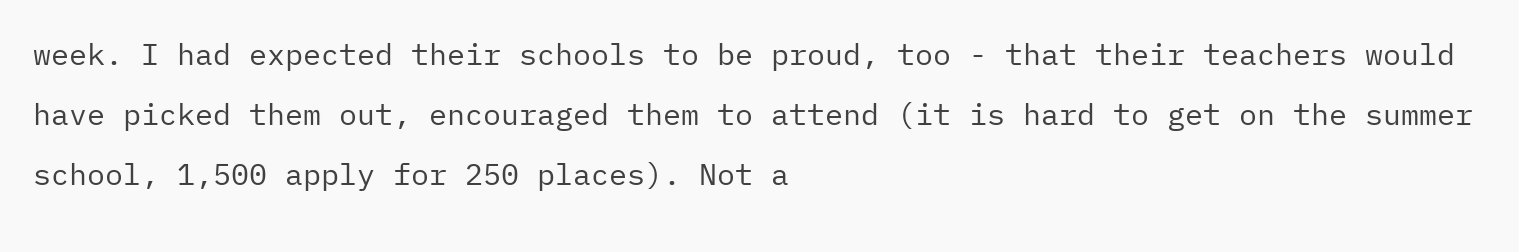week. I had expected their schools to be proud, too - that their teachers would have picked them out, encouraged them to attend (it is hard to get on the summer school, 1,500 apply for 250 places). Not a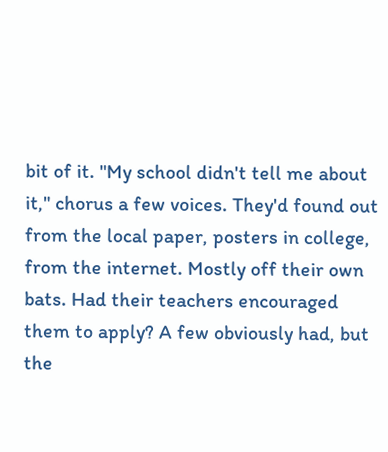bit of it. "My school didn't tell me about it," chorus a few voices. They'd found out from the local paper, posters in college, from the internet. Mostly off their own bats. Had their teachers encouraged them to apply? A few obviously had, but the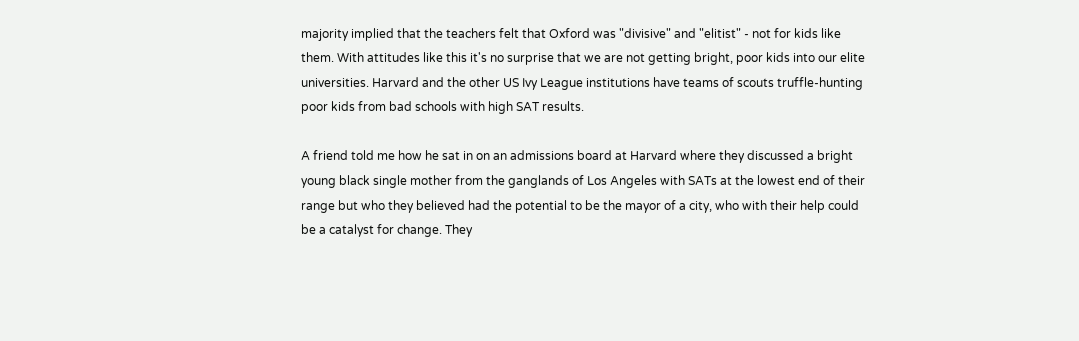majority implied that the teachers felt that Oxford was "divisive" and "elitist" - not for kids like them. With attitudes like this it's no surprise that we are not getting bright, poor kids into our elite universities. Harvard and the other US Ivy League institutions have teams of scouts truffle-hunting poor kids from bad schools with high SAT results.

A friend told me how he sat in on an admissions board at Harvard where they discussed a bright young black single mother from the ganglands of Los Angeles with SATs at the lowest end of their range but who they believed had the potential to be the mayor of a city, who with their help could be a catalyst for change. They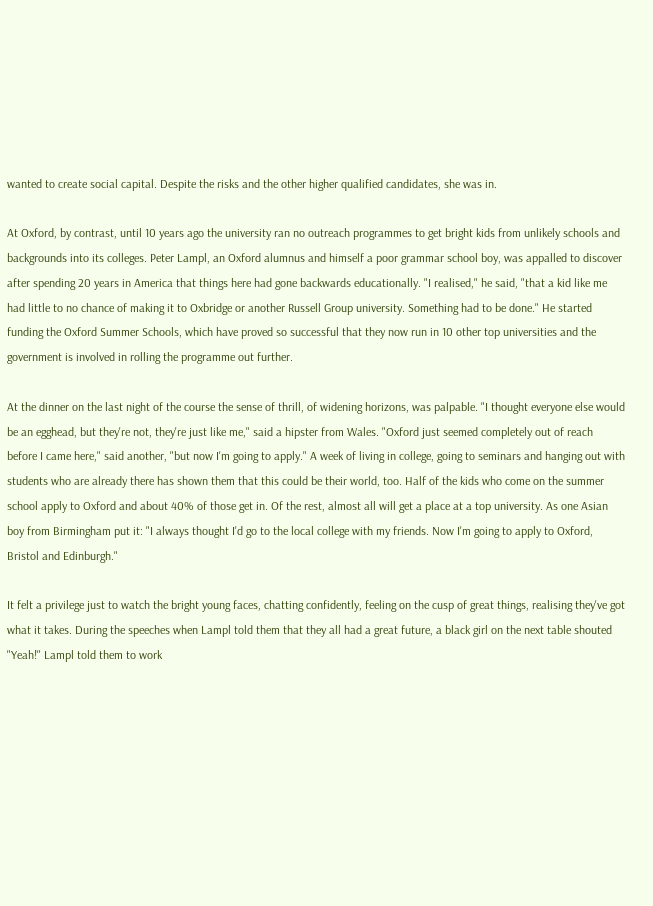wanted to create social capital. Despite the risks and the other higher qualified candidates, she was in.

At Oxford, by contrast, until 10 years ago the university ran no outreach programmes to get bright kids from unlikely schools and backgrounds into its colleges. Peter Lampl, an Oxford alumnus and himself a poor grammar school boy, was appalled to discover after spending 20 years in America that things here had gone backwards educationally. "I realised," he said, "that a kid like me had little to no chance of making it to Oxbridge or another Russell Group university. Something had to be done." He started funding the Oxford Summer Schools, which have proved so successful that they now run in 10 other top universities and the government is involved in rolling the programme out further.

At the dinner on the last night of the course the sense of thrill, of widening horizons, was palpable. "I thought everyone else would be an egghead, but they're not, they're just like me," said a hipster from Wales. "Oxford just seemed completely out of reach before I came here," said another, "but now I'm going to apply." A week of living in college, going to seminars and hanging out with students who are already there has shown them that this could be their world, too. Half of the kids who come on the summer school apply to Oxford and about 40% of those get in. Of the rest, almost all will get a place at a top university. As one Asian boy from Birmingham put it: "I always thought I'd go to the local college with my friends. Now I'm going to apply to Oxford, Bristol and Edinburgh."

It felt a privilege just to watch the bright young faces, chatting confidently, feeling on the cusp of great things, realising they've got what it takes. During the speeches when Lampl told them that they all had a great future, a black girl on the next table shouted "Yeah!" Lampl told them to work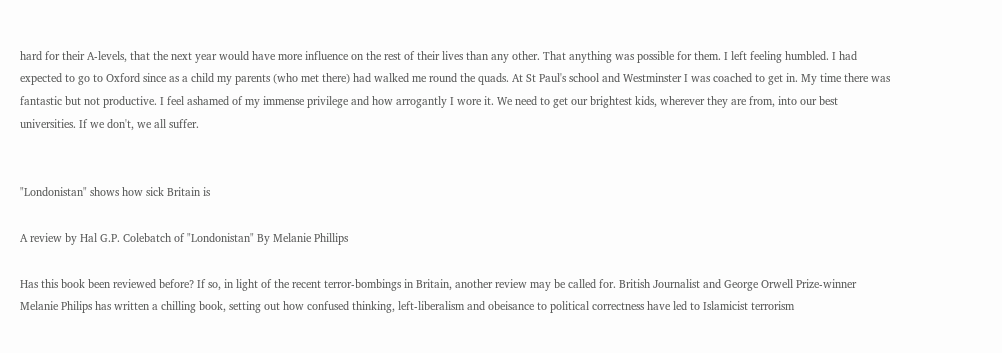hard for their A-levels, that the next year would have more influence on the rest of their lives than any other. That anything was possible for them. I left feeling humbled. I had expected to go to Oxford since as a child my parents (who met there) had walked me round the quads. At St Paul's school and Westminster I was coached to get in. My time there was fantastic but not productive. I feel ashamed of my immense privilege and how arrogantly I wore it. We need to get our brightest kids, wherever they are from, into our best universities. If we don't, we all suffer.


"Londonistan" shows how sick Britain is

A review by Hal G.P. Colebatch of "Londonistan" By Melanie Phillips

Has this book been reviewed before? If so, in light of the recent terror-bombings in Britain, another review may be called for. British Journalist and George Orwell Prize-winner Melanie Philips has written a chilling book, setting out how confused thinking, left-liberalism and obeisance to political correctness have led to Islamicist terrorism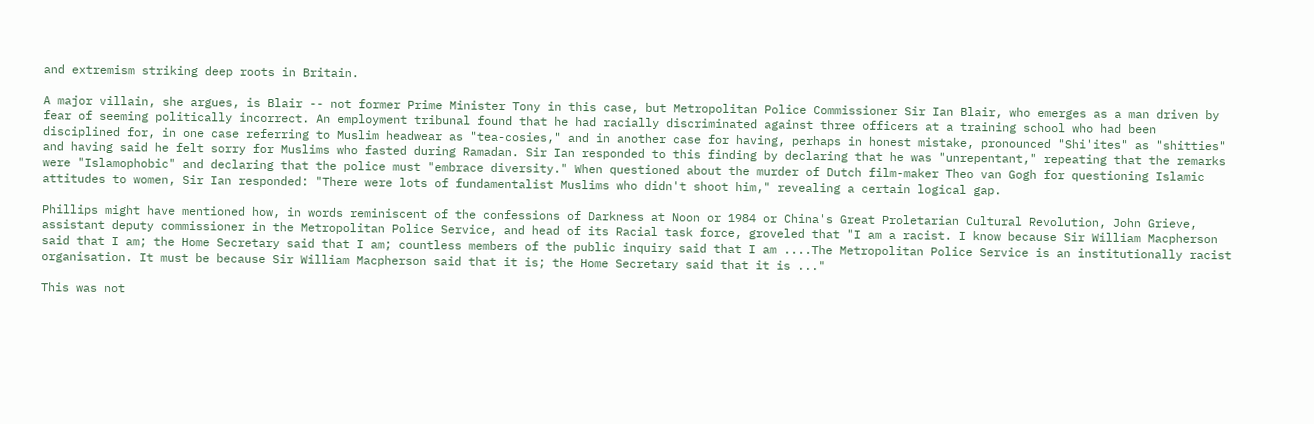and extremism striking deep roots in Britain.

A major villain, she argues, is Blair -- not former Prime Minister Tony in this case, but Metropolitan Police Commissioner Sir Ian Blair, who emerges as a man driven by fear of seeming politically incorrect. An employment tribunal found that he had racially discriminated against three officers at a training school who had been disciplined for, in one case referring to Muslim headwear as "tea-cosies," and in another case for having, perhaps in honest mistake, pronounced "Shi'ites" as "shitties" and having said he felt sorry for Muslims who fasted during Ramadan. Sir Ian responded to this finding by declaring that he was "unrepentant," repeating that the remarks were "Islamophobic" and declaring that the police must "embrace diversity." When questioned about the murder of Dutch film-maker Theo van Gogh for questioning Islamic attitudes to women, Sir Ian responded: "There were lots of fundamentalist Muslims who didn't shoot him," revealing a certain logical gap.

Phillips might have mentioned how, in words reminiscent of the confessions of Darkness at Noon or 1984 or China's Great Proletarian Cultural Revolution, John Grieve, assistant deputy commissioner in the Metropolitan Police Service, and head of its Racial task force, groveled that "I am a racist. I know because Sir William Macpherson said that I am; the Home Secretary said that I am; countless members of the public inquiry said that I am ....The Metropolitan Police Service is an institutionally racist organisation. It must be because Sir William Macpherson said that it is; the Home Secretary said that it is ..."

This was not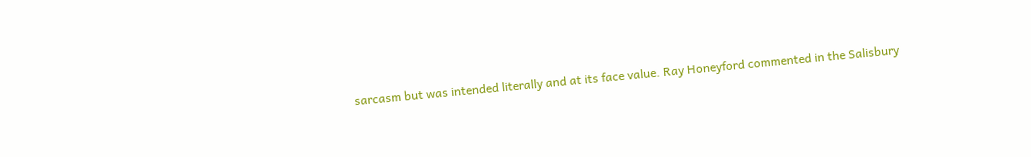sarcasm but was intended literally and at its face value. Ray Honeyford commented in the Salisbury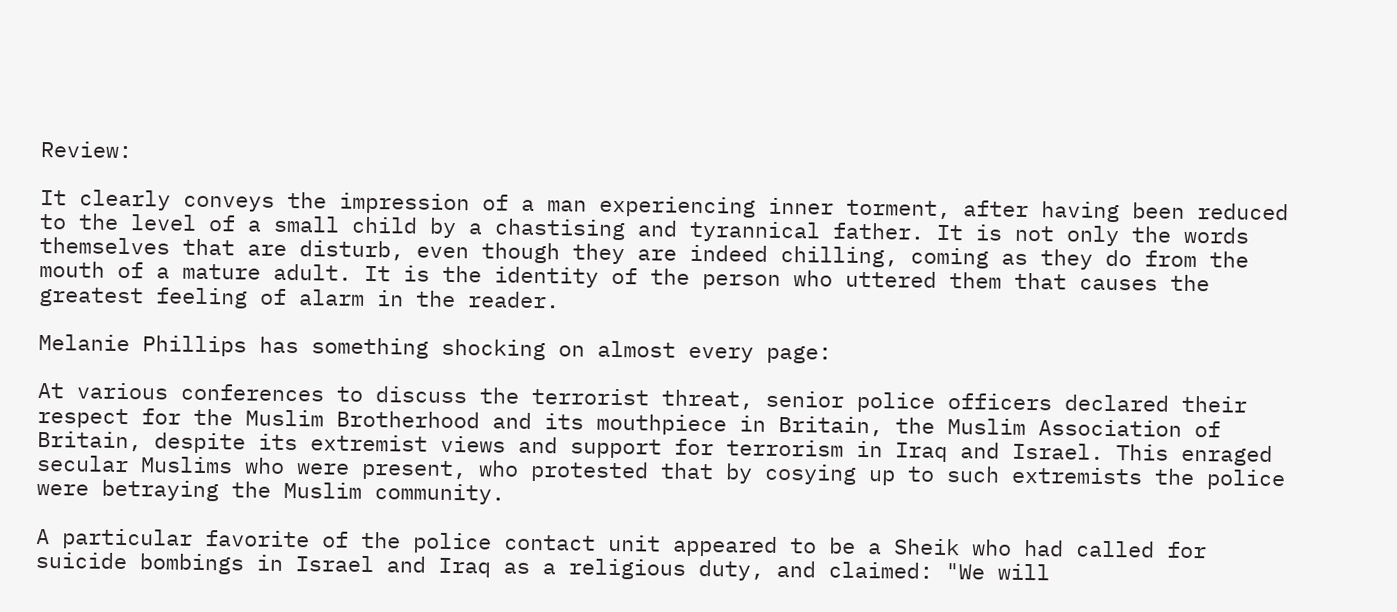Review:

It clearly conveys the impression of a man experiencing inner torment, after having been reduced to the level of a small child by a chastising and tyrannical father. It is not only the words themselves that are disturb, even though they are indeed chilling, coming as they do from the mouth of a mature adult. It is the identity of the person who uttered them that causes the greatest feeling of alarm in the reader.

Melanie Phillips has something shocking on almost every page:

At various conferences to discuss the terrorist threat, senior police officers declared their respect for the Muslim Brotherhood and its mouthpiece in Britain, the Muslim Association of Britain, despite its extremist views and support for terrorism in Iraq and Israel. This enraged secular Muslims who were present, who protested that by cosying up to such extremists the police were betraying the Muslim community.

A particular favorite of the police contact unit appeared to be a Sheik who had called for suicide bombings in Israel and Iraq as a religious duty, and claimed: "We will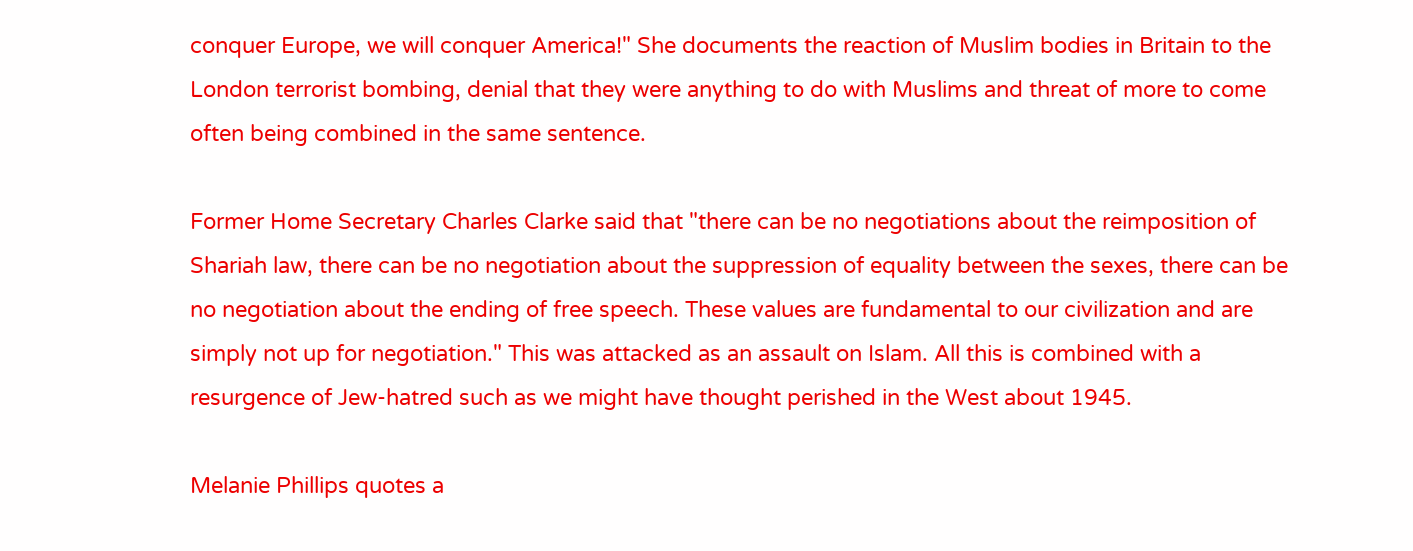conquer Europe, we will conquer America!" She documents the reaction of Muslim bodies in Britain to the London terrorist bombing, denial that they were anything to do with Muslims and threat of more to come often being combined in the same sentence.

Former Home Secretary Charles Clarke said that "there can be no negotiations about the reimposition of Shariah law, there can be no negotiation about the suppression of equality between the sexes, there can be no negotiation about the ending of free speech. These values are fundamental to our civilization and are simply not up for negotiation." This was attacked as an assault on Islam. All this is combined with a resurgence of Jew-hatred such as we might have thought perished in the West about 1945.

Melanie Phillips quotes a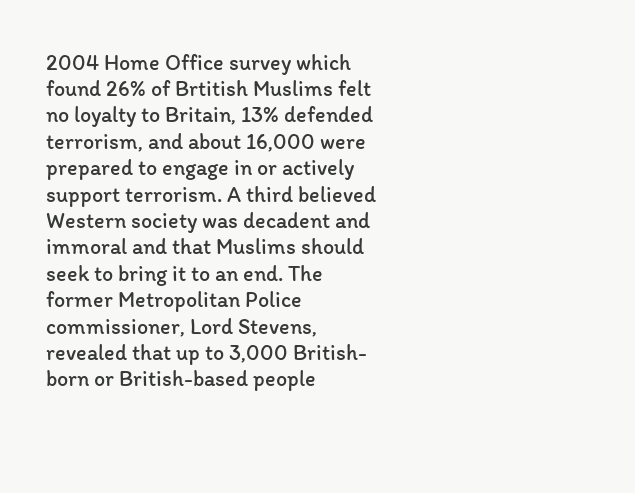2004 Home Office survey which found 26% of Brtitish Muslims felt no loyalty to Britain, 13% defended terrorism, and about 16,000 were prepared to engage in or actively support terrorism. A third believed Western society was decadent and immoral and that Muslims should seek to bring it to an end. The former Metropolitan Police commissioner, Lord Stevens, revealed that up to 3,000 British-born or British-based people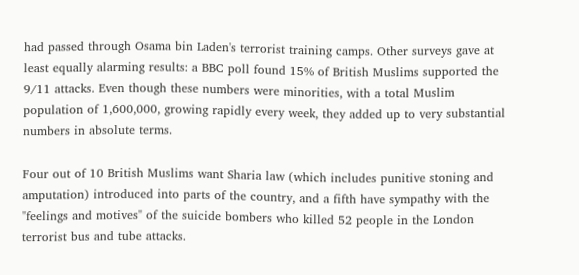had passed through Osama bin Laden's terrorist training camps. Other surveys gave at least equally alarming results: a BBC poll found 15% of British Muslims supported the 9/11 attacks. Even though these numbers were minorities, with a total Muslim population of 1,600,000, growing rapidly every week, they added up to very substantial numbers in absolute terms.

Four out of 10 British Muslims want Sharia law (which includes punitive stoning and amputation) introduced into parts of the country, and a fifth have sympathy with the "feelings and motives" of the suicide bombers who killed 52 people in the London terrorist bus and tube attacks.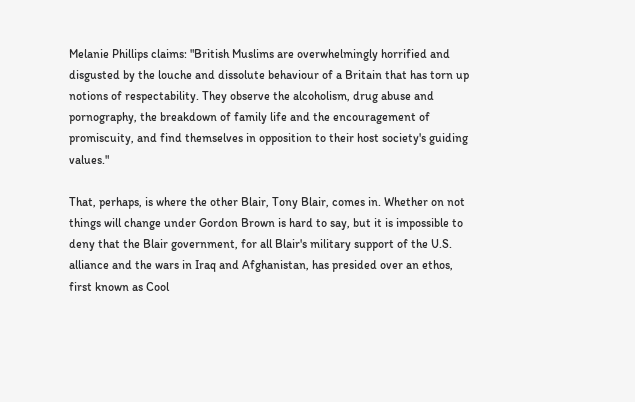Melanie Phillips claims: "British Muslims are overwhelmingly horrified and disgusted by the louche and dissolute behaviour of a Britain that has torn up notions of respectability. They observe the alcoholism, drug abuse and pornography, the breakdown of family life and the encouragement of promiscuity, and find themselves in opposition to their host society's guiding values."

That, perhaps, is where the other Blair, Tony Blair, comes in. Whether on not things will change under Gordon Brown is hard to say, but it is impossible to deny that the Blair government, for all Blair's military support of the U.S. alliance and the wars in Iraq and Afghanistan, has presided over an ethos, first known as Cool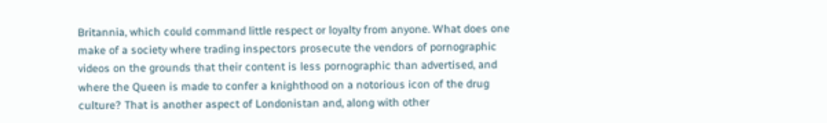Britannia, which could command little respect or loyalty from anyone. What does one make of a society where trading inspectors prosecute the vendors of pornographic videos on the grounds that their content is less pornographic than advertised, and where the Queen is made to confer a knighthood on a notorious icon of the drug culture? That is another aspect of Londonistan and, along with other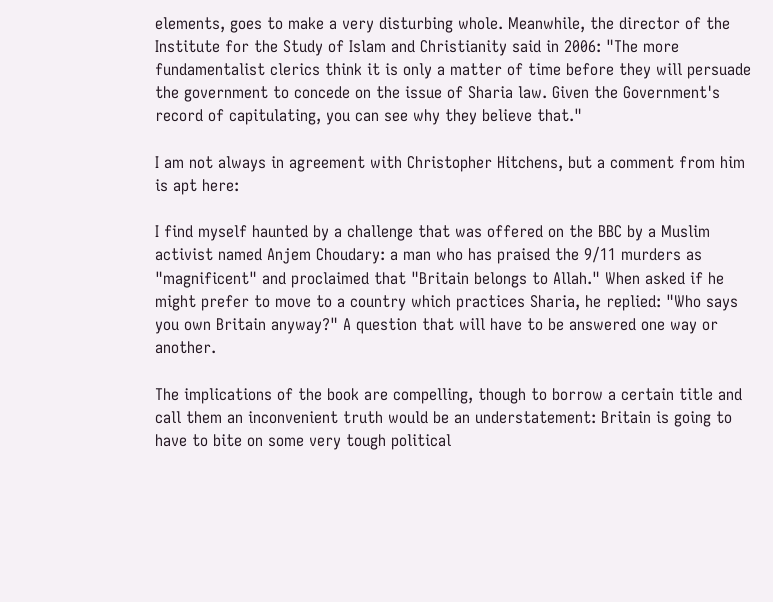elements, goes to make a very disturbing whole. Meanwhile, the director of the Institute for the Study of Islam and Christianity said in 2006: "The more fundamentalist clerics think it is only a matter of time before they will persuade the government to concede on the issue of Sharia law. Given the Government's record of capitulating, you can see why they believe that."

I am not always in agreement with Christopher Hitchens, but a comment from him is apt here:

I find myself haunted by a challenge that was offered on the BBC by a Muslim activist named Anjem Choudary: a man who has praised the 9/11 murders as "magnificent" and proclaimed that "Britain belongs to Allah." When asked if he might prefer to move to a country which practices Sharia, he replied: "Who says you own Britain anyway?" A question that will have to be answered one way or another.

The implications of the book are compelling, though to borrow a certain title and call them an inconvenient truth would be an understatement: Britain is going to have to bite on some very tough political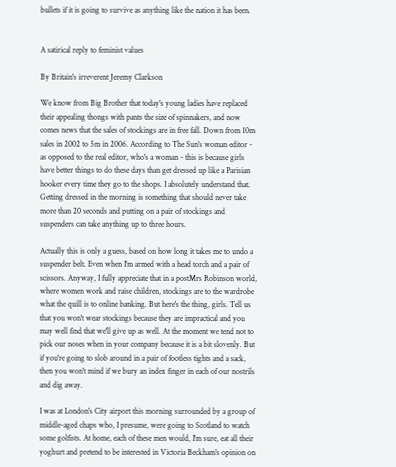bullets if it is going to survive as anything like the nation it has been.


A satirical reply to feminist values

By Britain's irreverent Jeremy Clarkson

We know from Big Brother that today's young ladies have replaced their appealing thongs with pants the size of spinnakers, and now comes news that the sales of stockings are in free fall. Down from 10m sales in 2002 to 5m in 2006. According to The Sun's woman editor - as opposed to the real editor, who's a woman - this is because girls have better things to do these days than get dressed up like a Parisian hooker every time they go to the shops. I absolutely understand that. Getting dressed in the morning is something that should never take more than 20 seconds and putting on a pair of stockings and suspenders can take anything up to three hours.

Actually this is only a guess, based on how long it takes me to undo a suspender belt. Even when I'm armed with a head torch and a pair of scissors. Anyway, I fully appreciate that in a postMrs Robinson world, where women work and raise children, stockings are to the wardrobe what the quill is to online banking. But here's the thing, girls. Tell us that you won't wear stockings because they are impractical and you may well find that we'll give up as well. At the moment we tend not to pick our noses when in your company because it is a bit slovenly. But if you're going to slob around in a pair of footless tights and a sack, then you won't mind if we bury an index finger in each of our nostrils and dig away.

I was at London's City airport this morning surrounded by a group of middle-aged chaps who, I presume, were going to Scotland to watch some golfists. At home, each of these men would, I'm sure, eat all their yoghurt and pretend to be interested in Victoria Beckham's opinion on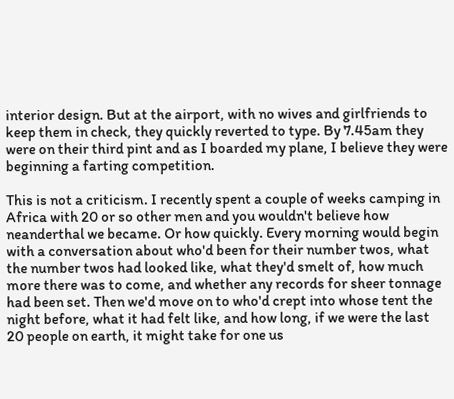interior design. But at the airport, with no wives and girlfriends to keep them in check, they quickly reverted to type. By 7.45am they were on their third pint and as I boarded my plane, I believe they were beginning a farting competition.

This is not a criticism. I recently spent a couple of weeks camping in Africa with 20 or so other men and you wouldn't believe how neanderthal we became. Or how quickly. Every morning would begin with a conversation about who'd been for their number twos, what the number twos had looked like, what they'd smelt of, how much more there was to come, and whether any records for sheer tonnage had been set. Then we'd move on to who'd crept into whose tent the night before, what it had felt like, and how long, if we were the last 20 people on earth, it might take for one us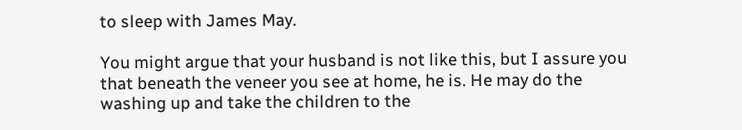to sleep with James May.

You might argue that your husband is not like this, but I assure you that beneath the veneer you see at home, he is. He may do the washing up and take the children to the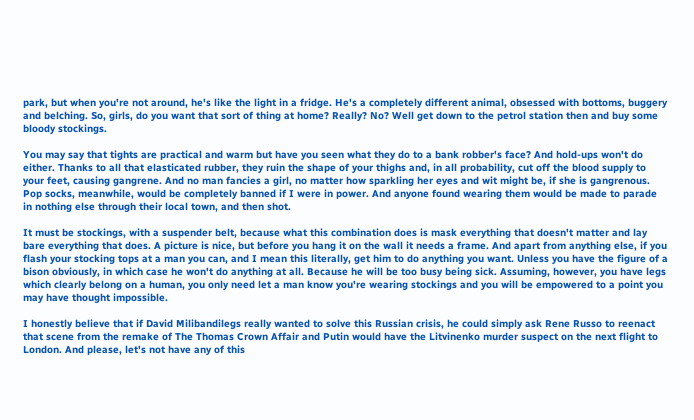park, but when you're not around, he's like the light in a fridge. He's a completely different animal, obsessed with bottoms, buggery and belching. So, girls, do you want that sort of thing at home? Really? No? Well get down to the petrol station then and buy some bloody stockings.

You may say that tights are practical and warm but have you seen what they do to a bank robber's face? And hold-ups won't do either. Thanks to all that elasticated rubber, they ruin the shape of your thighs and, in all probability, cut off the blood supply to your feet, causing gangrene. And no man fancies a girl, no matter how sparkling her eyes and wit might be, if she is gangrenous. Pop socks, meanwhile, would be completely banned if I were in power. And anyone found wearing them would be made to parade in nothing else through their local town, and then shot.

It must be stockings, with a suspender belt, because what this combination does is mask everything that doesn't matter and lay bare everything that does. A picture is nice, but before you hang it on the wall it needs a frame. And apart from anything else, if you flash your stocking tops at a man you can, and I mean this literally, get him to do anything you want. Unless you have the figure of a bison obviously, in which case he won't do anything at all. Because he will be too busy being sick. Assuming, however, you have legs which clearly belong on a human, you only need let a man know you're wearing stockings and you will be empowered to a point you may have thought impossible.

I honestly believe that if David Milibandilegs really wanted to solve this Russian crisis, he could simply ask Rene Russo to reenact that scene from the remake of The Thomas Crown Affair and Putin would have the Litvinenko murder suspect on the next flight to London. And please, let's not have any of this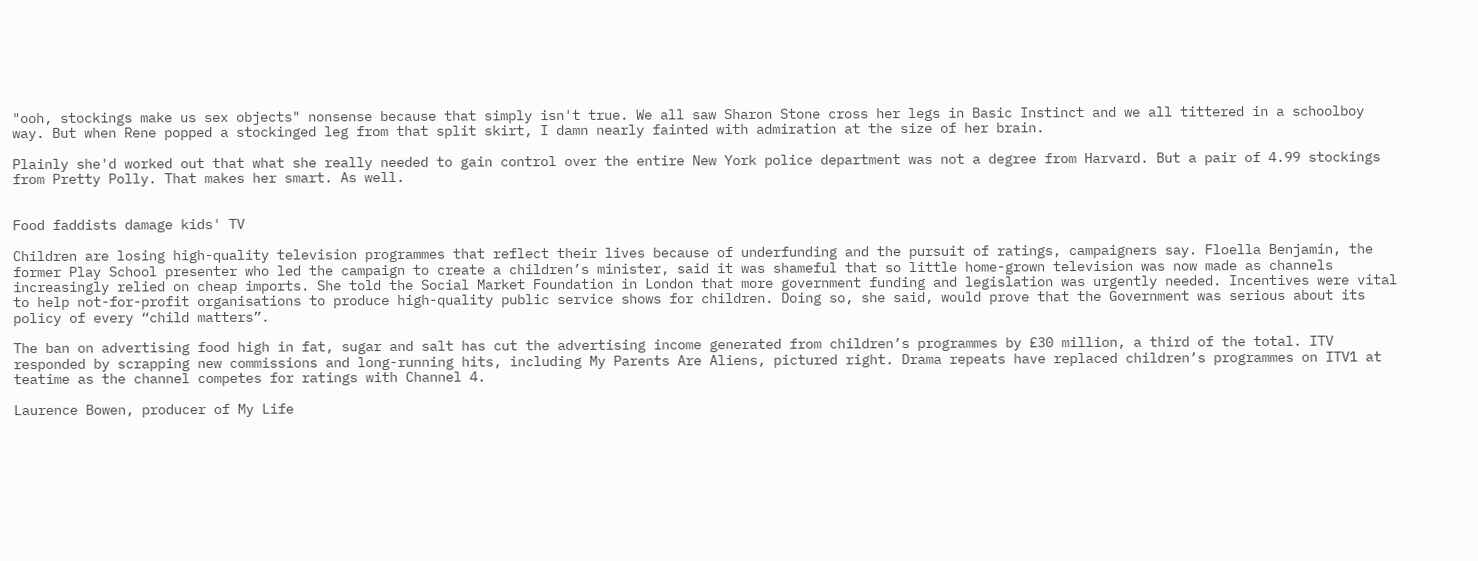"ooh, stockings make us sex objects" nonsense because that simply isn't true. We all saw Sharon Stone cross her legs in Basic Instinct and we all tittered in a schoolboy way. But when Rene popped a stockinged leg from that split skirt, I damn nearly fainted with admiration at the size of her brain.

Plainly she'd worked out that what she really needed to gain control over the entire New York police department was not a degree from Harvard. But a pair of 4.99 stockings from Pretty Polly. That makes her smart. As well.


Food faddists damage kids' TV

Children are losing high-quality television programmes that reflect their lives because of underfunding and the pursuit of ratings, campaigners say. Floella Benjamin, the former Play School presenter who led the campaign to create a children’s minister, said it was shameful that so little home-grown television was now made as channels increasingly relied on cheap imports. She told the Social Market Foundation in London that more government funding and legislation was urgently needed. Incentives were vital to help not-for-profit organisations to produce high-quality public service shows for children. Doing so, she said, would prove that the Government was serious about its policy of every “child matters”.

The ban on advertising food high in fat, sugar and salt has cut the advertising income generated from children’s programmes by £30 million, a third of the total. ITV responded by scrapping new commissions and long-running hits, including My Parents Are Aliens, pictured right. Drama repeats have replaced children’s programmes on ITV1 at teatime as the channel competes for ratings with Channel 4.

Laurence Bowen, producer of My Life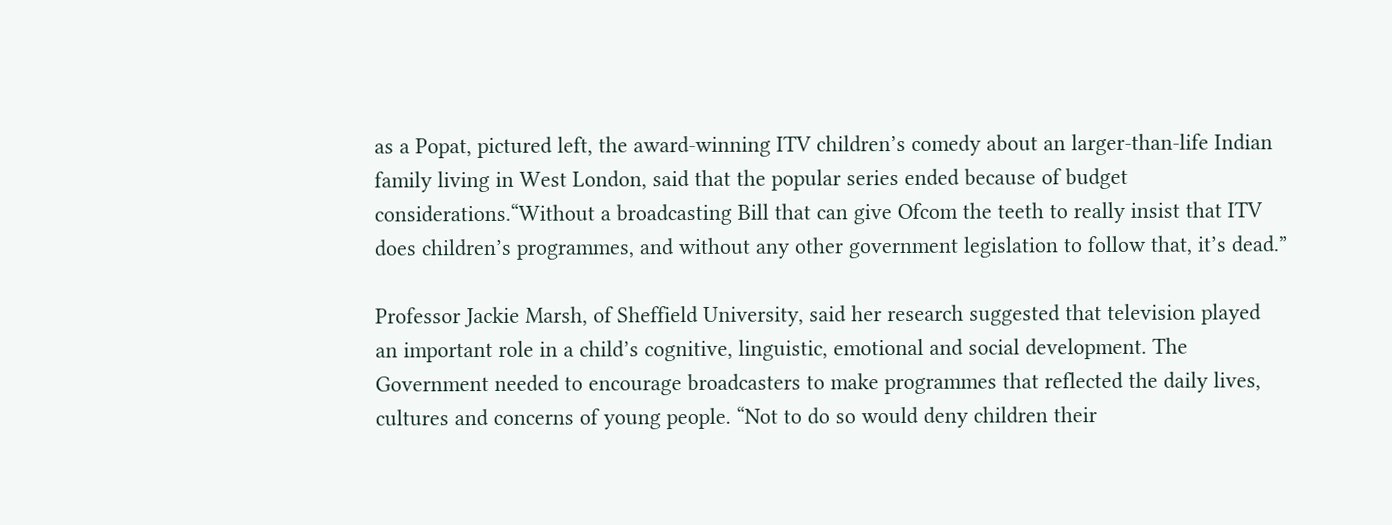as a Popat, pictured left, the award-winning ITV children’s comedy about an larger-than-life Indian family living in West London, said that the popular series ended because of budget considerations.“Without a broadcasting Bill that can give Ofcom the teeth to really insist that ITV does children’s programmes, and without any other government legislation to follow that, it’s dead.”

Professor Jackie Marsh, of Sheffield University, said her research suggested that television played an important role in a child’s cognitive, linguistic, emotional and social development. The Government needed to encourage broadcasters to make programmes that reflected the daily lives, cultures and concerns of young people. “Not to do so would deny children their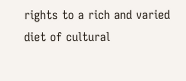rights to a rich and varied diet of cultural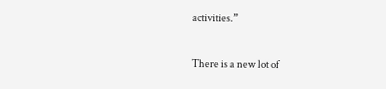activities.”


There is a new lot of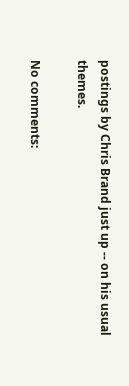postings by Chris Brand just up -- on his usual themes.

No comments: